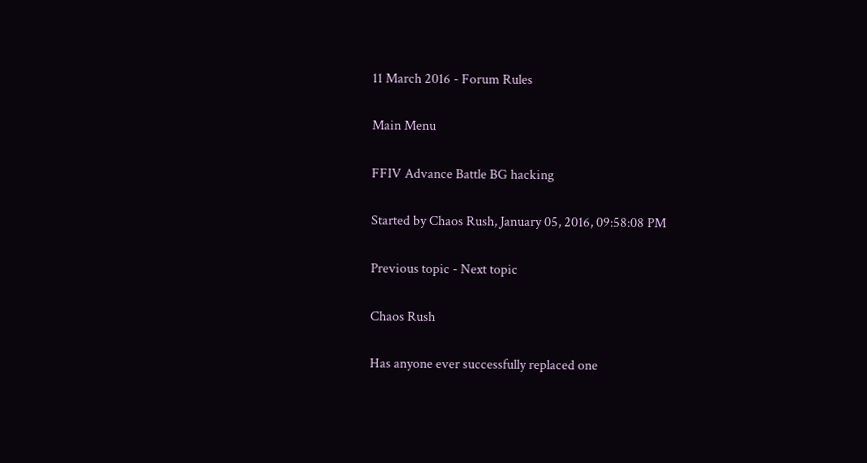11 March 2016 - Forum Rules

Main Menu

FFIV Advance Battle BG hacking

Started by Chaos Rush, January 05, 2016, 09:58:08 PM

Previous topic - Next topic

Chaos Rush

Has anyone ever successfully replaced one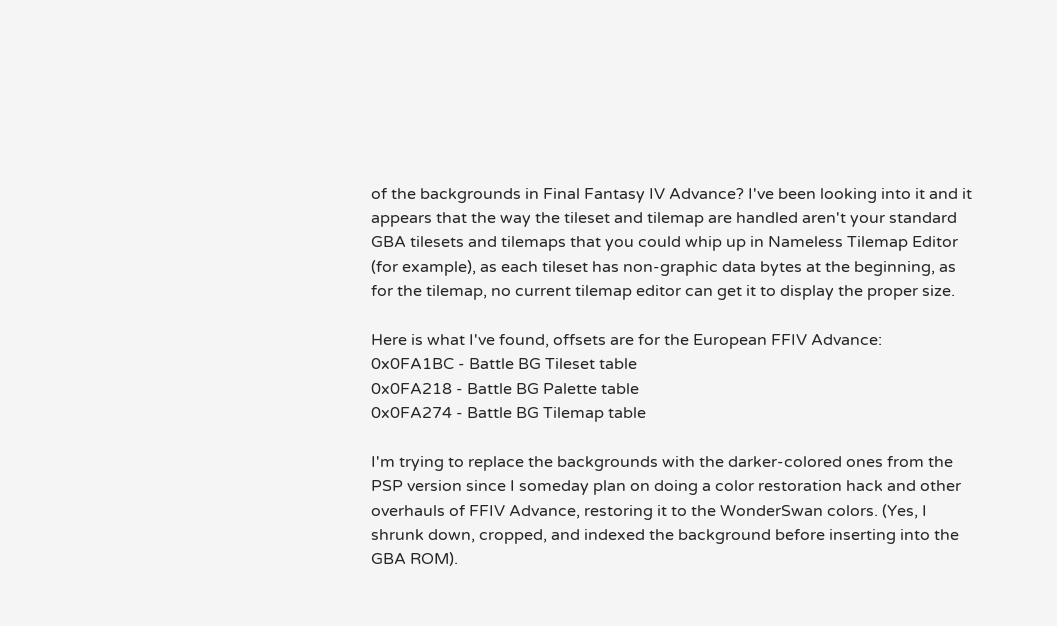of the backgrounds in Final Fantasy IV Advance? I've been looking into it and it appears that the way the tileset and tilemap are handled aren't your standard GBA tilesets and tilemaps that you could whip up in Nameless Tilemap Editor (for example), as each tileset has non-graphic data bytes at the beginning, as for the tilemap, no current tilemap editor can get it to display the proper size.

Here is what I've found, offsets are for the European FFIV Advance:
0x0FA1BC - Battle BG Tileset table
0x0FA218 - Battle BG Palette table
0x0FA274 - Battle BG Tilemap table

I'm trying to replace the backgrounds with the darker-colored ones from the PSP version since I someday plan on doing a color restoration hack and other overhauls of FFIV Advance, restoring it to the WonderSwan colors. (Yes, I shrunk down, cropped, and indexed the background before inserting into the GBA ROM).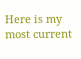Here is my most current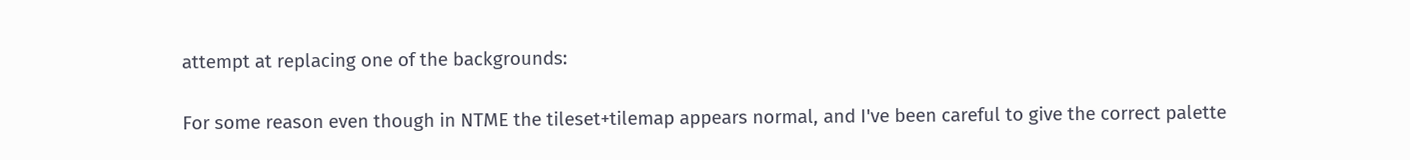attempt at replacing one of the backgrounds:

For some reason even though in NTME the tileset+tilemap appears normal, and I've been careful to give the correct palette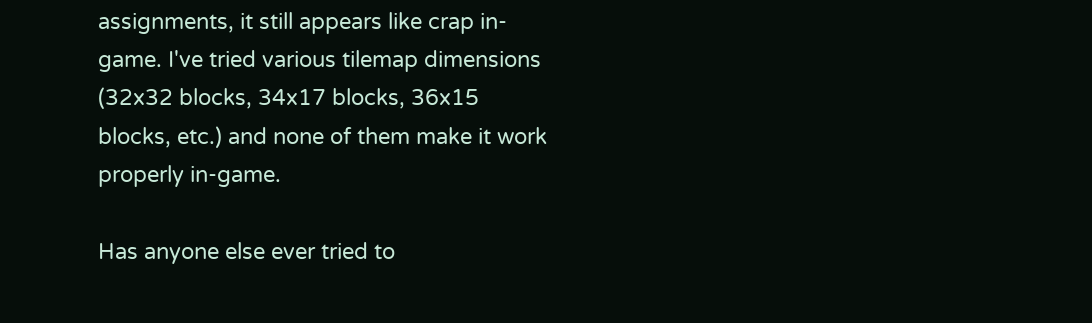assignments, it still appears like crap in-game. I've tried various tilemap dimensions (32x32 blocks, 34x17 blocks, 36x15 blocks, etc.) and none of them make it work properly in-game.

Has anyone else ever tried to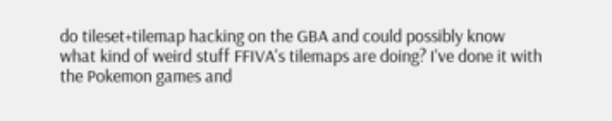do tileset+tilemap hacking on the GBA and could possibly know what kind of weird stuff FFIVA's tilemaps are doing? I've done it with the Pokemon games and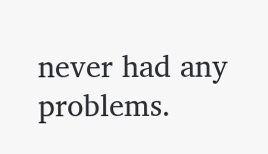never had any problems.